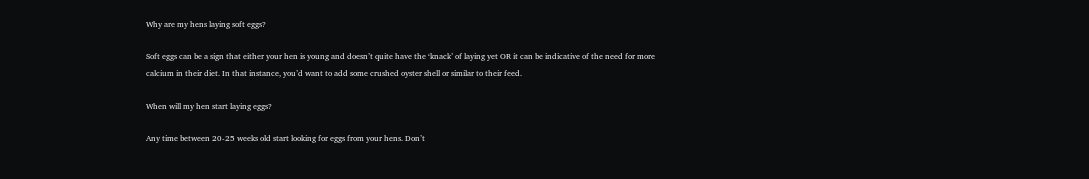Why are my hens laying soft eggs?

Soft eggs can be a sign that either your hen is young and doesn’t quite have the ‘knack’ of laying yet OR it can be indicative of the need for more calcium in their diet. In that instance, you’d want to add some crushed oyster shell or similar to their feed.

When will my hen start laying eggs?

Any time between 20-25 weeks old start looking for eggs from your hens. Don’t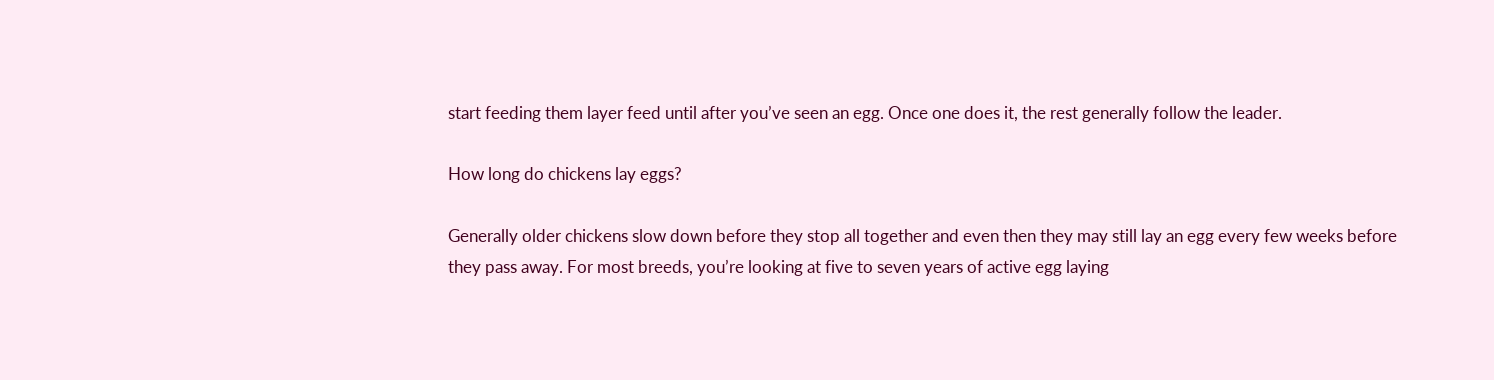start feeding them layer feed until after you’ve seen an egg. Once one does it, the rest generally follow the leader.

How long do chickens lay eggs?

Generally older chickens slow down before they stop all together and even then they may still lay an egg every few weeks before they pass away. For most breeds, you’re looking at five to seven years of active egg laying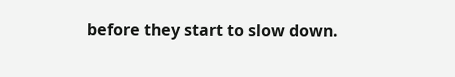before they start to slow down.